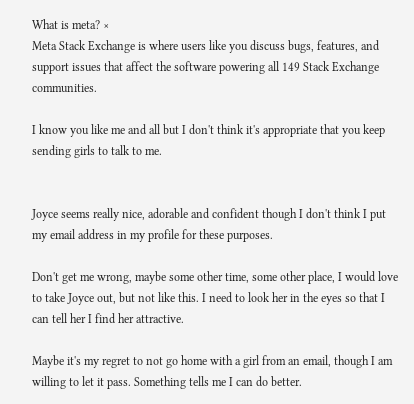What is meta? ×
Meta Stack Exchange is where users like you discuss bugs, features, and support issues that affect the software powering all 149 Stack Exchange communities.

I know you like me and all but I don't think it's appropriate that you keep sending girls to talk to me.


Joyce seems really nice, adorable and confident though I don't think I put my email address in my profile for these purposes.

Don't get me wrong, maybe some other time, some other place, I would love to take Joyce out, but not like this. I need to look her in the eyes so that I can tell her I find her attractive.

Maybe it's my regret to not go home with a girl from an email, though I am willing to let it pass. Something tells me I can do better.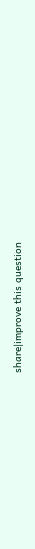share|improve this question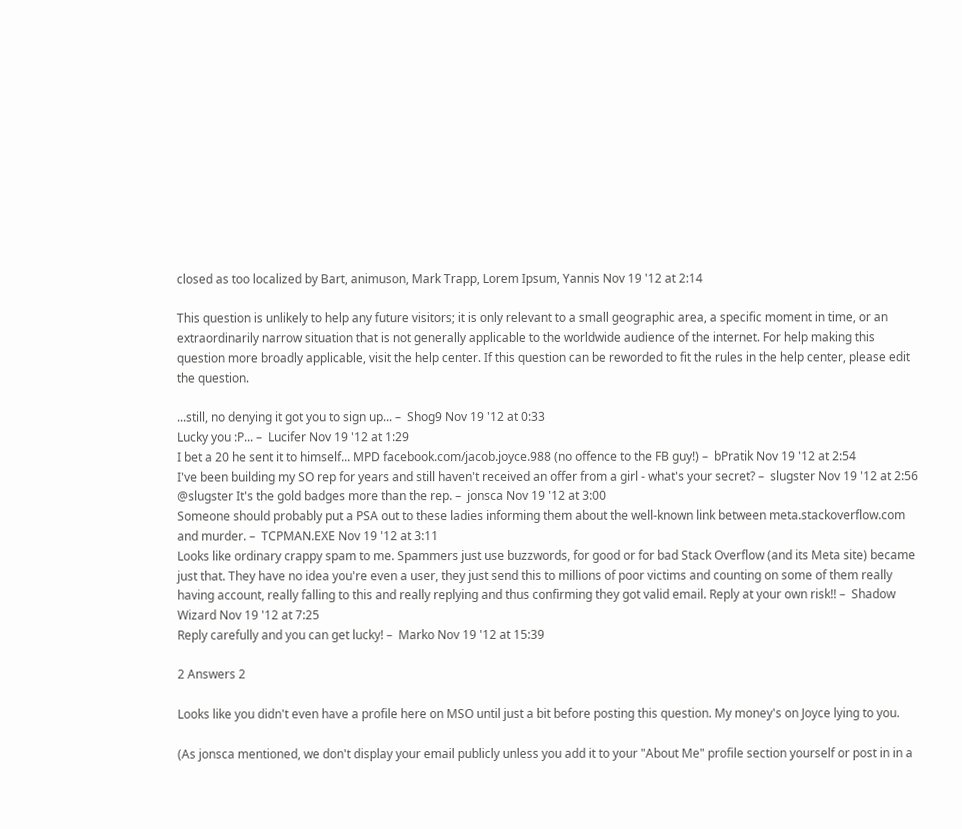closed as too localized by Bart, animuson, Mark Trapp, Lorem Ipsum, Yannis Nov 19 '12 at 2:14

This question is unlikely to help any future visitors; it is only relevant to a small geographic area, a specific moment in time, or an extraordinarily narrow situation that is not generally applicable to the worldwide audience of the internet. For help making this question more broadly applicable, visit the help center. If this question can be reworded to fit the rules in the help center, please edit the question.

...still, no denying it got you to sign up... –  Shog9 Nov 19 '12 at 0:33
Lucky you :P... –  Lucifer Nov 19 '12 at 1:29
I bet a 20 he sent it to himself... MPD facebook.com/jacob.joyce.988 (no offence to the FB guy!) –  bPratik Nov 19 '12 at 2:54
I've been building my SO rep for years and still haven't received an offer from a girl - what's your secret? –  slugster Nov 19 '12 at 2:56
@slugster It's the gold badges more than the rep. –  jonsca Nov 19 '12 at 3:00
Someone should probably put a PSA out to these ladies informing them about the well-known link between meta.stackoverflow.com and murder. –  TCPMAN.EXE Nov 19 '12 at 3:11
Looks like ordinary crappy spam to me. Spammers just use buzzwords, for good or for bad Stack Overflow (and its Meta site) became just that. They have no idea you're even a user, they just send this to millions of poor victims and counting on some of them really having account, really falling to this and really replying and thus confirming they got valid email. Reply at your own risk!! –  Shadow Wizard Nov 19 '12 at 7:25
Reply carefully and you can get lucky! –  Marko Nov 19 '12 at 15:39

2 Answers 2

Looks like you didn't even have a profile here on MSO until just a bit before posting this question. My money's on Joyce lying to you.

(As jonsca mentioned, we don't display your email publicly unless you add it to your "About Me" profile section yourself or post in in a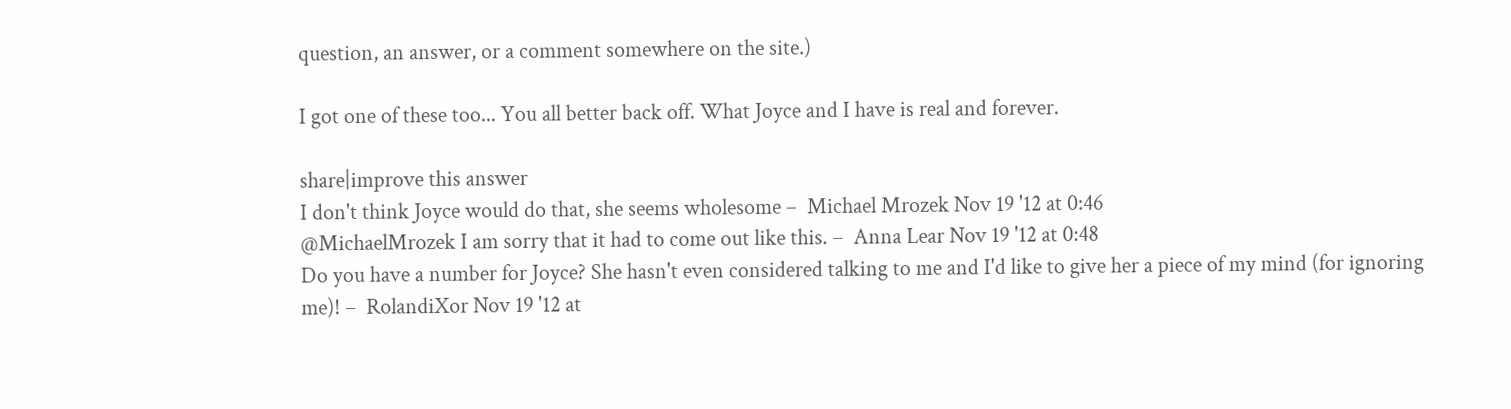question, an answer, or a comment somewhere on the site.)

I got one of these too... You all better back off. What Joyce and I have is real and forever.

share|improve this answer
I don't think Joyce would do that, she seems wholesome –  Michael Mrozek Nov 19 '12 at 0:46
@MichaelMrozek I am sorry that it had to come out like this. –  Anna Lear Nov 19 '12 at 0:48
Do you have a number for Joyce? She hasn't even considered talking to me and I'd like to give her a piece of my mind (for ignoring me)! –  RolandiXor Nov 19 '12 at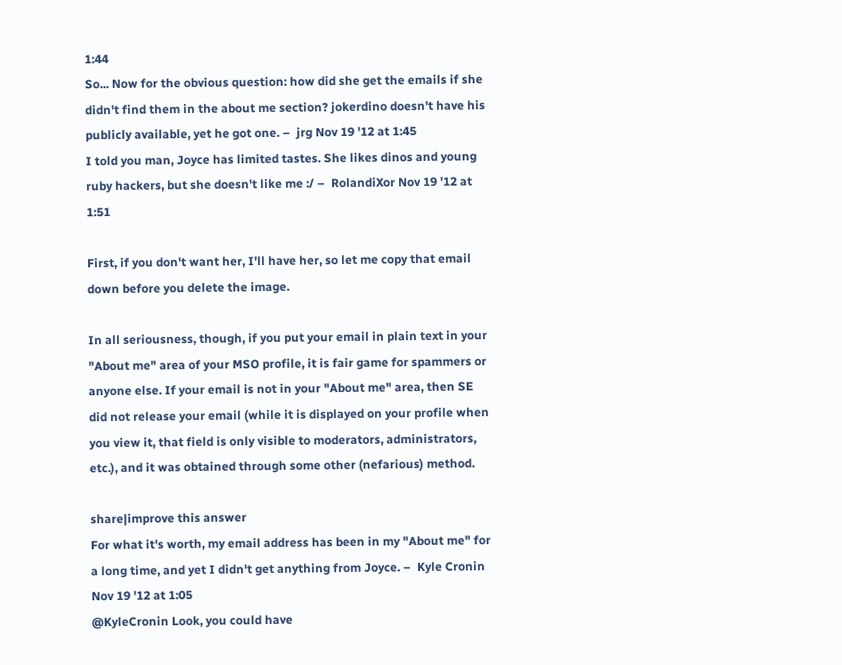1:44
So... Now for the obvious question: how did she get the emails if she didn't find them in the about me section? jokerdino doesn't have his publicly available, yet he got one. –  jrg Nov 19 '12 at 1:45
I told you man, Joyce has limited tastes. She likes dinos and young ruby hackers, but she doesn't like me :/ –  RolandiXor Nov 19 '12 at 1:51

First, if you don't want her, I'll have her, so let me copy that email down before you delete the image.

In all seriousness, though, if you put your email in plain text in your "About me" area of your MSO profile, it is fair game for spammers or anyone else. If your email is not in your "About me" area, then SE did not release your email (while it is displayed on your profile when you view it, that field is only visible to moderators, administrators, etc.), and it was obtained through some other (nefarious) method.

share|improve this answer
For what it's worth, my email address has been in my "About me" for a long time, and yet I didn't get anything from Joyce. –  Kyle Cronin Nov 19 '12 at 1:05
@KyleCronin Look, you could have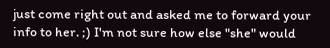just come right out and asked me to forward your info to her. ;) I'm not sure how else "she" would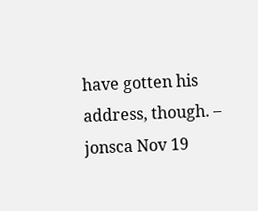have gotten his address, though. –  jonsca Nov 19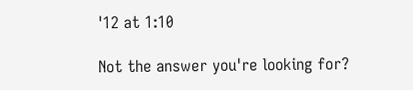'12 at 1:10

Not the answer you're looking for?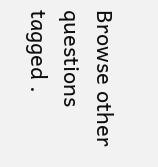Browse other questions tagged .